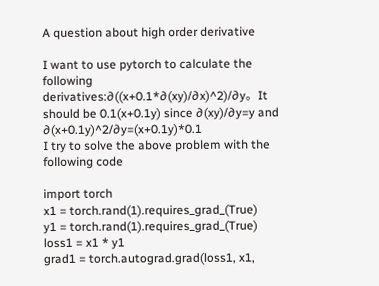A question about high order derivative

I want to use pytorch to calculate the following derivatives:∂((x+0.1*∂(xy)/∂x)^2)/∂y。It should be 0.1(x+0.1y) since ∂(xy)/∂y=y and ∂(x+0.1y)^2/∂y=(x+0.1y)*0.1
I try to solve the above problem with the following code

import torch
x1 = torch.rand(1).requires_grad_(True)
y1 = torch.rand(1).requires_grad_(True)
loss1 = x1 * y1
grad1 = torch.autograd.grad(loss1, x1,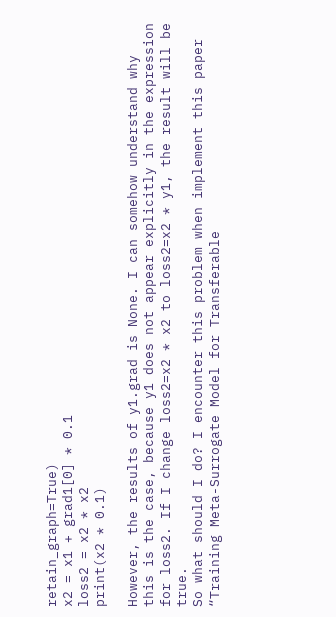retain_graph=True)
x2 = x1 + grad1[0] * 0.1
loss2 = x2 * x2
print(x2 * 0.1)

However, the results of y1.grad is None. I can somehow understand why this is the case, because y1 does not appear explicitly in the expression for loss2. If I change loss2=x2 * x2 to loss2=x2 * y1, the result will be true.
So what should I do? I encounter this problem when implement this paper “Training Meta-Surrogate Model for Transferable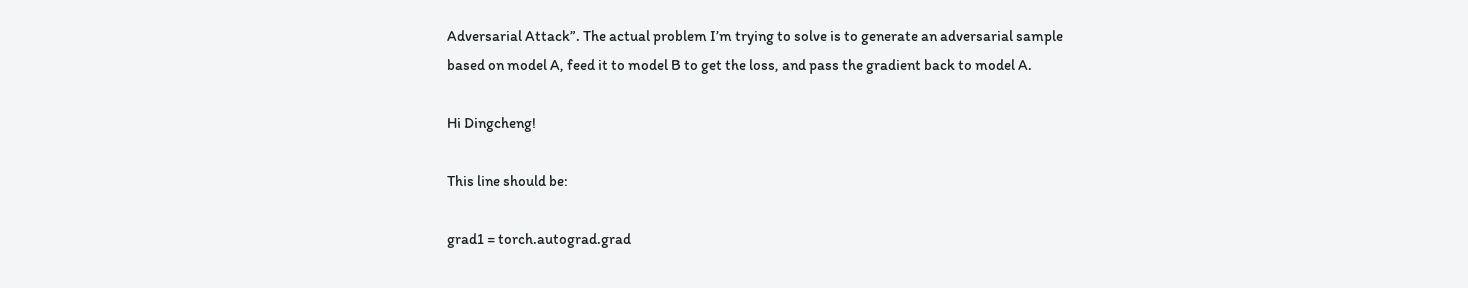Adversarial Attack”. The actual problem I’m trying to solve is to generate an adversarial sample based on model A, feed it to model B to get the loss, and pass the gradient back to model A.

Hi Dingcheng!

This line should be:

grad1 = torch.autograd.grad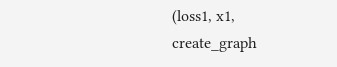(loss1, x1, create_graph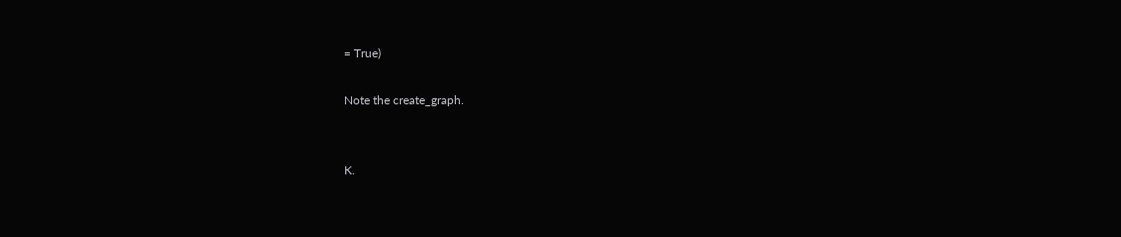= True)

Note the create_graph.


K.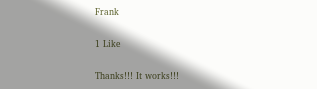Frank

1 Like

Thanks!!! It works!!!